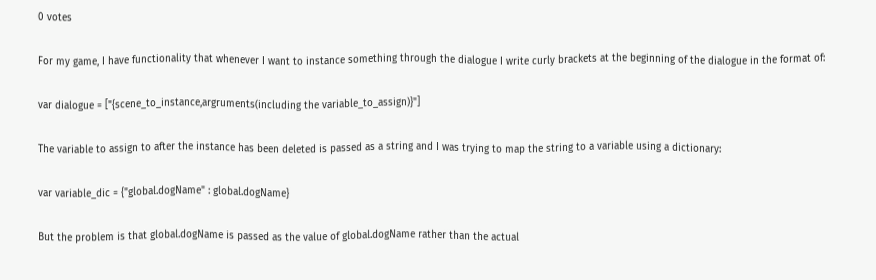0 votes

For my game, I have functionality that whenever I want to instance something through the dialogue I write curly brackets at the beginning of the dialogue in the format of:

var dialogue = ["{scene_to_instance,argruments(including the variable_to_assign)}"]

The variable to assign to after the instance has been deleted is passed as a string and I was trying to map the string to a variable using a dictionary:

var variable_dic = {"global.dogName" : global.dogName}

But the problem is that global.dogName is passed as the value of global.dogName rather than the actual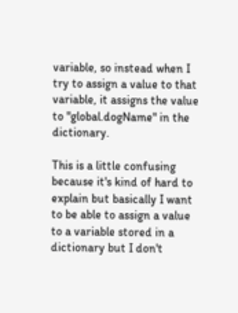variable, so instead when I try to assign a value to that variable, it assigns the value to "global.dogName" in the dictionary.

This is a little confusing because it's kind of hard to explain but basically I want to be able to assign a value to a variable stored in a dictionary but I don't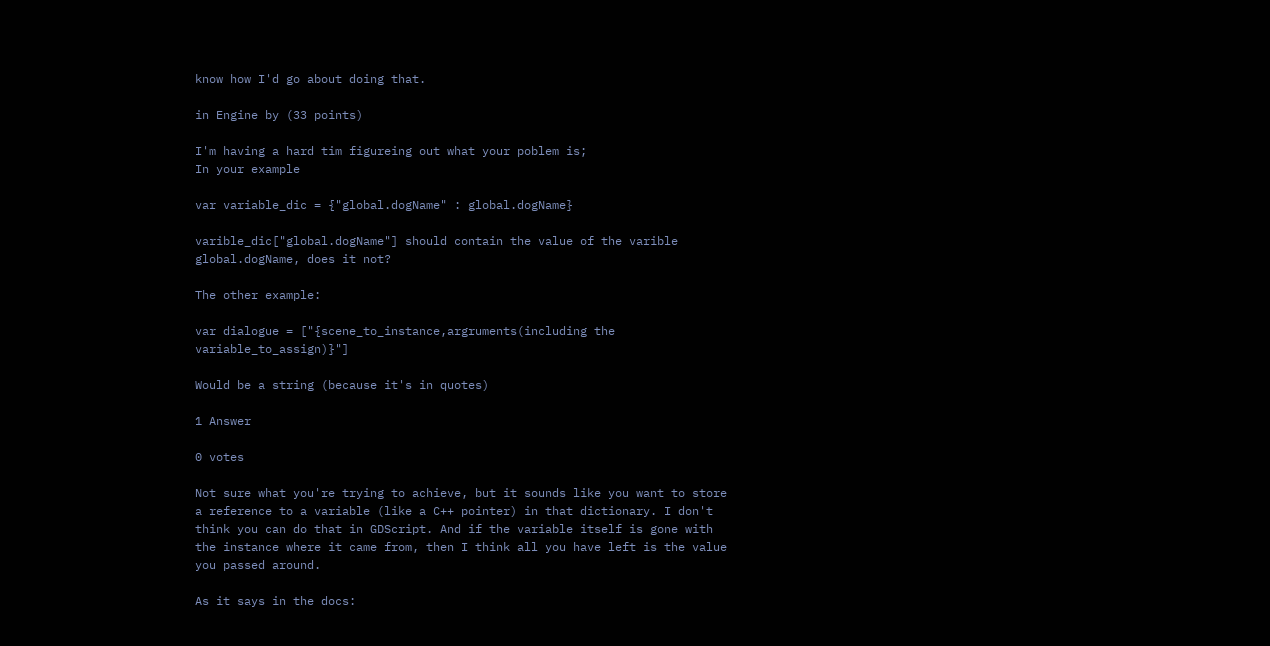know how I'd go about doing that.

in Engine by (33 points)

I'm having a hard tim figureing out what your poblem is;
In your example

var variable_dic = {"global.dogName" : global.dogName}

varible_dic["global.dogName"] should contain the value of the varible global.dogName, does it not?

The other example:

var dialogue = ["{scene_to_instance,argruments(including the variable_to_assign)}"]

Would be a string (because it's in quotes)

1 Answer

0 votes

Not sure what you're trying to achieve, but it sounds like you want to store a reference to a variable (like a C++ pointer) in that dictionary. I don't think you can do that in GDScript. And if the variable itself is gone with the instance where it came from, then I think all you have left is the value you passed around.

As it says in the docs: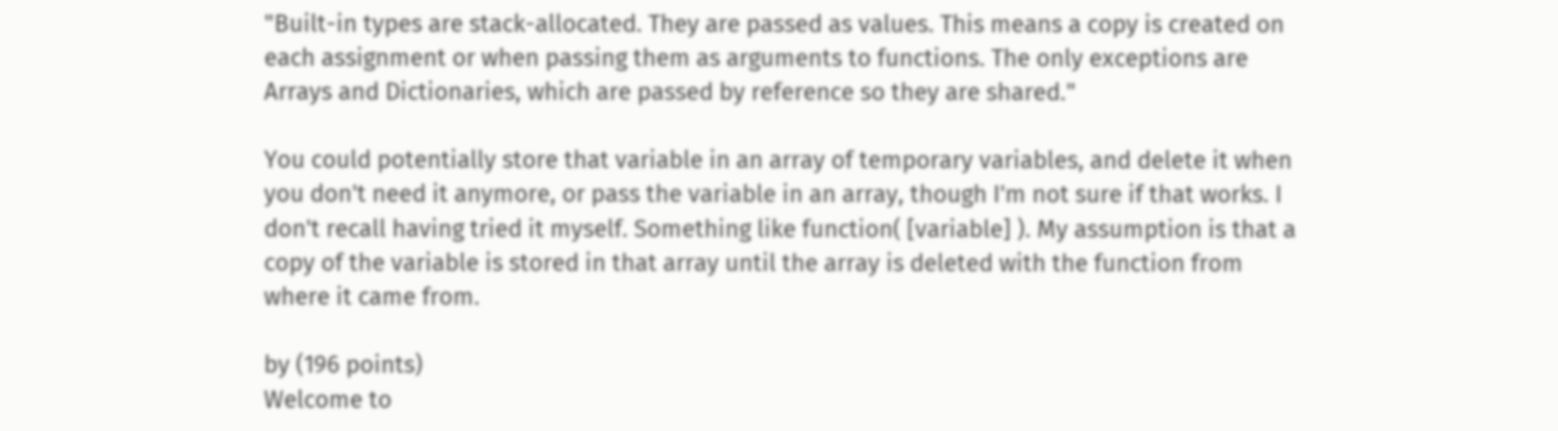"Built-in types are stack-allocated. They are passed as values. This means a copy is created on each assignment or when passing them as arguments to functions. The only exceptions are Arrays and Dictionaries, which are passed by reference so they are shared."

You could potentially store that variable in an array of temporary variables, and delete it when you don't need it anymore, or pass the variable in an array, though I'm not sure if that works. I don't recall having tried it myself. Something like function( [variable] ). My assumption is that a copy of the variable is stored in that array until the array is deleted with the function from where it came from.

by (196 points)
Welcome to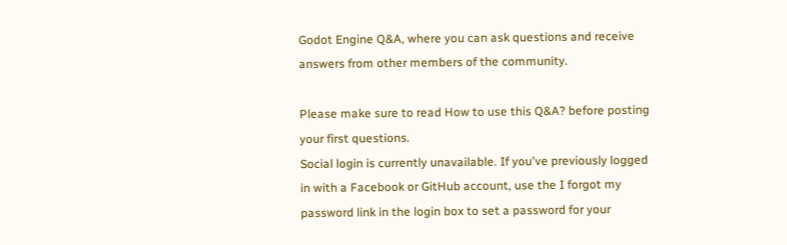Godot Engine Q&A, where you can ask questions and receive answers from other members of the community.

Please make sure to read How to use this Q&A? before posting your first questions.
Social login is currently unavailable. If you've previously logged in with a Facebook or GitHub account, use the I forgot my password link in the login box to set a password for your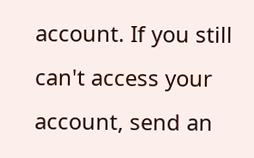account. If you still can't access your account, send an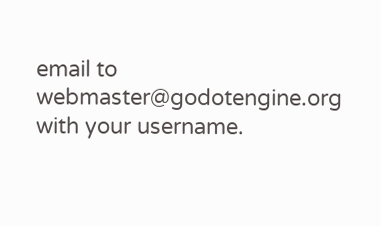email to webmaster@godotengine.org with your username.